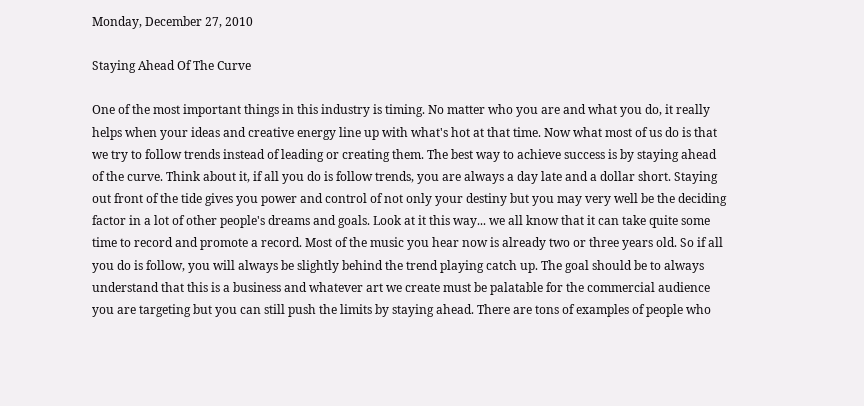Monday, December 27, 2010

Staying Ahead Of The Curve

One of the most important things in this industry is timing. No matter who you are and what you do, it really helps when your ideas and creative energy line up with what's hot at that time. Now what most of us do is that we try to follow trends instead of leading or creating them. The best way to achieve success is by staying ahead of the curve. Think about it, if all you do is follow trends, you are always a day late and a dollar short. Staying out front of the tide gives you power and control of not only your destiny but you may very well be the deciding factor in a lot of other people's dreams and goals. Look at it this way... we all know that it can take quite some time to record and promote a record. Most of the music you hear now is already two or three years old. So if all you do is follow, you will always be slightly behind the trend playing catch up. The goal should be to always understand that this is a business and whatever art we create must be palatable for the commercial audience you are targeting but you can still push the limits by staying ahead. There are tons of examples of people who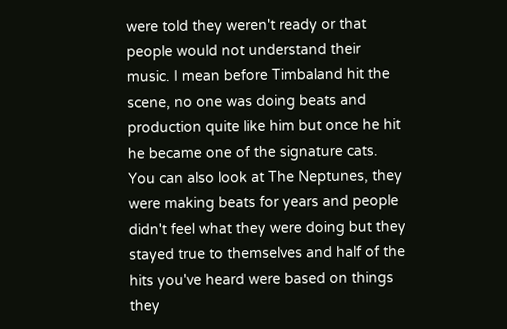were told they weren't ready or that people would not understand their music. I mean before Timbaland hit the scene, no one was doing beats and production quite like him but once he hit he became one of the signature cats. You can also look at The Neptunes, they were making beats for years and people didn't feel what they were doing but they stayed true to themselves and half of the hits you've heard were based on things they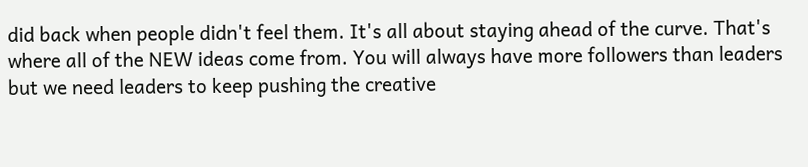did back when people didn't feel them. It's all about staying ahead of the curve. That's where all of the NEW ideas come from. You will always have more followers than leaders but we need leaders to keep pushing the creative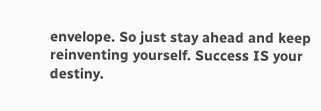envelope. So just stay ahead and keep reinventing yourself. Success IS your destiny.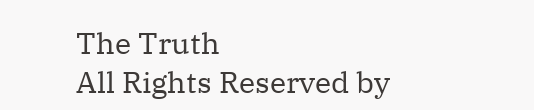The Truth
All Rights Reserved by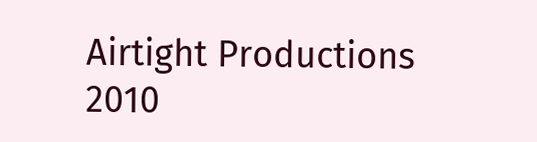Airtight Productions 2010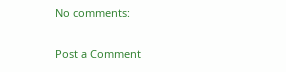No comments:

Post a Comment